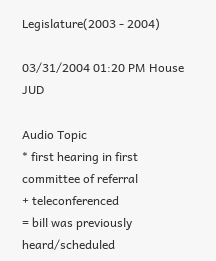Legislature(2003 - 2004)

03/31/2004 01:20 PM House JUD

Audio Topic
* first hearing in first committee of referral
+ teleconferenced
= bill was previously heard/scheduled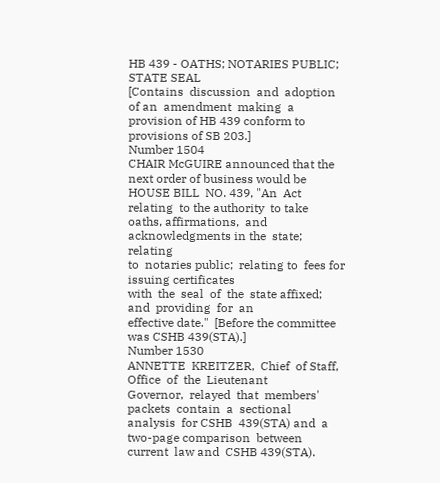HB 439 - OATHS; NOTARIES PUBLIC; STATE SEAL
[Contains  discussion  and  adoption  of an  amendment  making  a
provision of HB 439 conform to provisions of SB 203.]
Number 1504
CHAIR McGUIRE announced that the  next order of business would be
HOUSE BILL  NO. 439, "An  Act relating  to the authority  to take
oaths, affirmations,  and acknowledgments in the  state; relating
to  notaries public;  relating to  fees for  issuing certificates
with  the  seal  of  the  state affixed;  and  providing  for  an
effective date."  [Before the committee was CSHB 439(STA).]
Number 1530
ANNETTE  KREITZER,  Chief  of Staff,  Office  of  the  Lieutenant
Governor,  relayed  that  members' packets  contain  a  sectional
analysis  for CSHB  439(STA) and  a  two-page comparison  between
current  law and  CSHB 439(STA).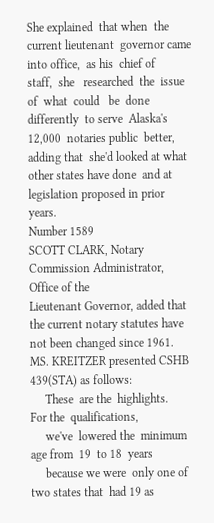She explained  that when  the
current lieutenant  governor came  into office,  as his  chief of
staff,  she   researched  the  issue   of  what  could   be  done
differently  to serve  Alaska's  12,000  notaries public  better,
adding that  she'd looked at what  other states have done  and at
legislation proposed in prior years.
Number 1589
SCOTT CLARK, Notary Commission Administrator, Office of the
Lieutenant Governor, added that the current notary statutes have
not been changed since 1961.
MS. KREITZER presented CSHB 439(STA) as follows:
     These  are the  highlights.    For the  qualifications,
     we've  lowered the  minimum  age from  19  to 18  years
     because we were  only one of two states that  had 19 as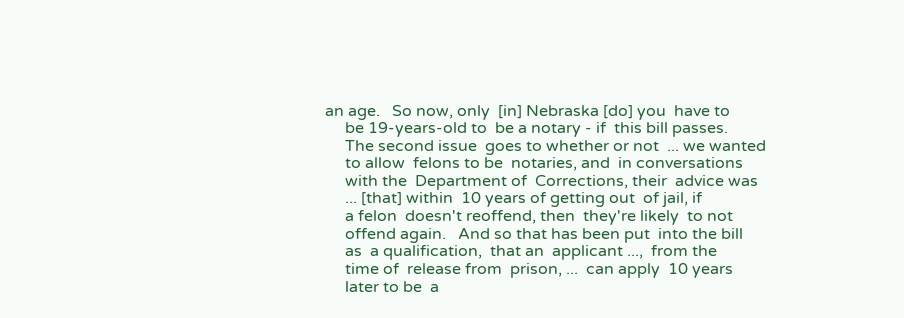an age.   So now, only  [in] Nebraska [do] you  have to
     be 19-years-old to  be a notary - if  this bill passes.
     The second issue  goes to whether or not  ... we wanted
     to allow  felons to be  notaries, and  in conversations
     with the  Department of  Corrections, their  advice was
     ... [that] within  10 years of getting out  of jail, if
     a felon  doesn't reoffend, then  they're likely  to not
     offend again.   And so that has been put  into the bill
     as  a qualification,  that an  applicant ...,  from the
     time of  release from  prison, ...  can apply  10 years
     later to be  a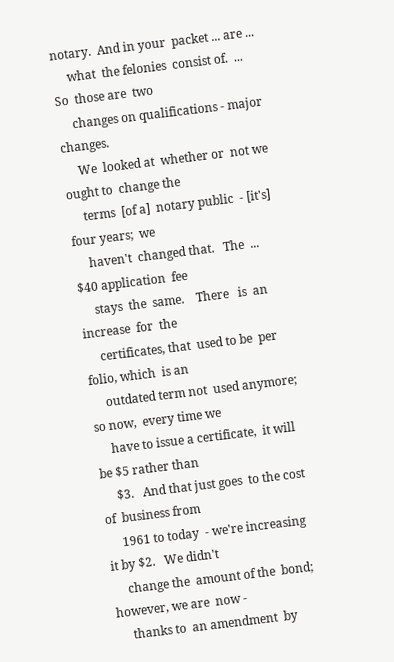notary.  And in your  packet ... are ...
     what  the felonies  consist of.  ... So  those are  two
     changes on qualifications - major changes.
     We  looked at  whether or  not we  ought to  change the
     terms  [of a]  notary public  - [it's]  four years;  we
     haven't  changed that.   The  ...  $40 application  fee
     stays  the  same.    There   is  an  increase  for  the
     certificates, that  used to be  per folio, which  is an
     outdated term not  used anymore; so now,  every time we
     have to issue a certificate,  it will be $5 rather than
     $3.   And that just goes  to the cost of  business from
     1961 to today  - we're increasing it by $2.   We didn't
     change the  amount of the  bond; however, we are  now -
     thanks to  an amendment  by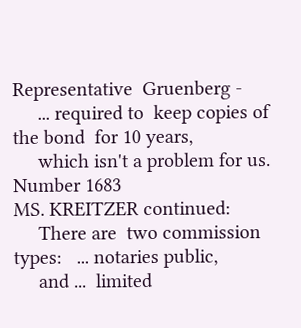Representative  Gruenberg -
     ... required to  keep copies of the bond  for 10 years,
     which isn't a problem for us.
Number 1683
MS. KREITZER continued:
     There are  two commission types:   ... notaries public,
     and ...  limited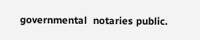governmental  notaries public.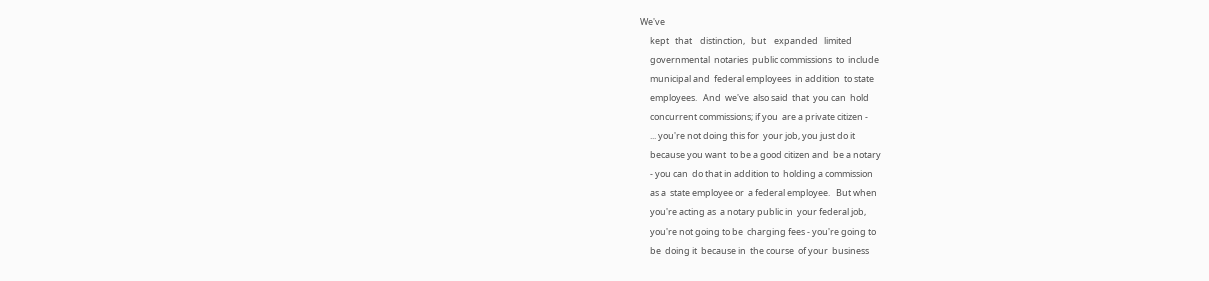We've
     kept   that    distinction,   but    expanded   limited
     governmental  notaries  public commissions  to  include
     municipal and  federal employees  in addition  to state
     employees.   And  we've  also said  that  you can  hold
     concurrent commissions; if you  are a private citizen -
     ... you're not doing this for  your job, you just do it
     because you want  to be a good citizen and  be a notary
     - you can  do that in addition to  holding a commission
     as a  state employee or  a federal employee.   But when
     you're acting as  a notary public in  your federal job,
     you're not going to be  charging fees - you're going to
     be  doing it  because in  the course  of your  business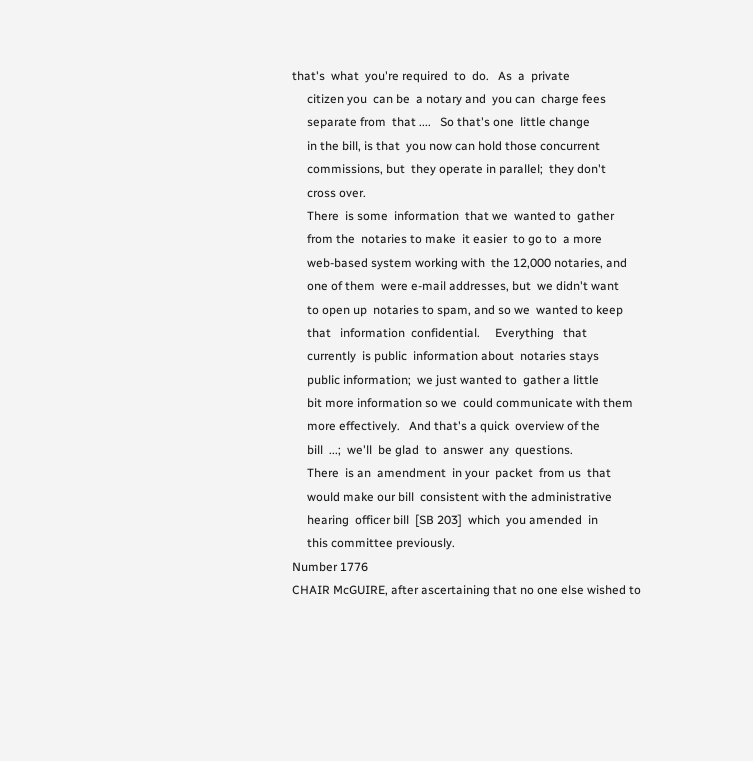that's  what  you're required  to  do.   As  a  private
     citizen you  can be  a notary and  you can  charge fees
     separate from  that ....   So that's one  little change
     in the bill, is that  you now can hold those concurrent
     commissions, but  they operate in parallel;  they don't
     cross over.
     There  is some  information  that we  wanted to  gather
     from the  notaries to make  it easier  to go to  a more
     web-based system working with  the 12,000 notaries, and
     one of them  were e-mail addresses, but  we didn't want
     to open up  notaries to spam, and so we  wanted to keep
     that   information  confidential.     Everything   that
     currently  is public  information about  notaries stays
     public information;  we just wanted to  gather a little
     bit more information so we  could communicate with them
     more effectively.   And that's a quick  overview of the
     bill  ...;  we'll  be glad  to  answer  any  questions.
     There  is an  amendment  in your  packet  from us  that
     would make our bill  consistent with the administrative
     hearing  officer bill  [SB 203]  which  you amended  in
     this committee previously.
Number 1776
CHAIR McGUIRE, after ascertaining that no one else wished to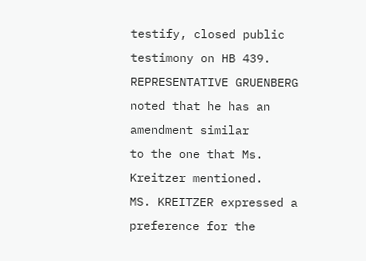testify, closed public testimony on HB 439.
REPRESENTATIVE GRUENBERG noted that he has an amendment similar
to the one that Ms. Kreitzer mentioned.
MS. KREITZER expressed a preference for the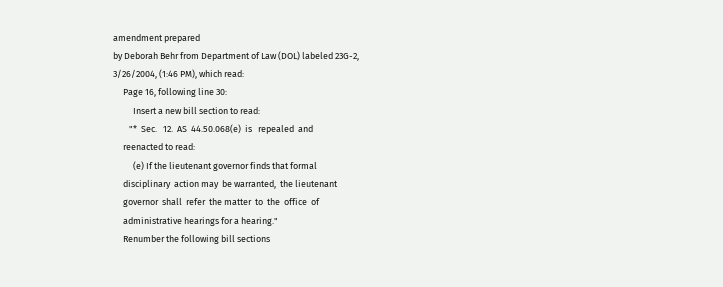amendment prepared
by Deborah Behr from Department of Law (DOL) labeled 23G-2,
3/26/2004, (1:46 PM), which read:
     Page 16, following line 30:
          Insert a new bill section to read:
        "*  Sec.   12.  AS  44.50.068(e)  is   repealed  and
     reenacted to read:
          (e) If the lieutenant governor finds that formal
     disciplinary  action may  be warranted,  the lieutenant
     governor  shall  refer  the matter  to  the  office  of
     administrative hearings for a hearing."
     Renumber the following bill sections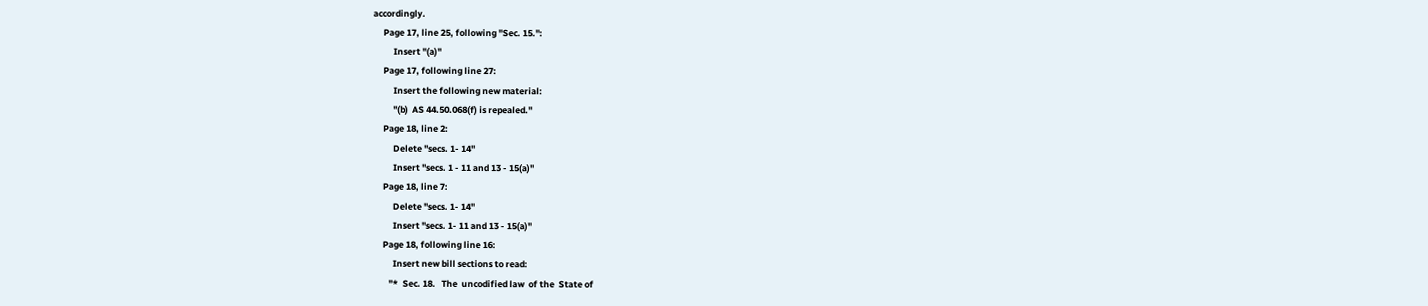accordingly.
     Page 17, line 25, following "Sec. 15.":
          Insert "(a)"
     Page 17, following line 27:
          Insert the following new material:
          "(b)  AS 44.50.068(f) is repealed."
     Page 18, line 2:
          Delete "secs. 1- 14"
          Insert "secs. 1 - 11 and 13 - 15(a)"
     Page 18, line 7:
          Delete "secs. 1- 14"
          Insert "secs. 1- 11 and 13 - 15(a)"
     Page 18, following line 16:
          Insert new bill sections to read:
        "*  Sec. 18.   The  uncodified law  of the  State of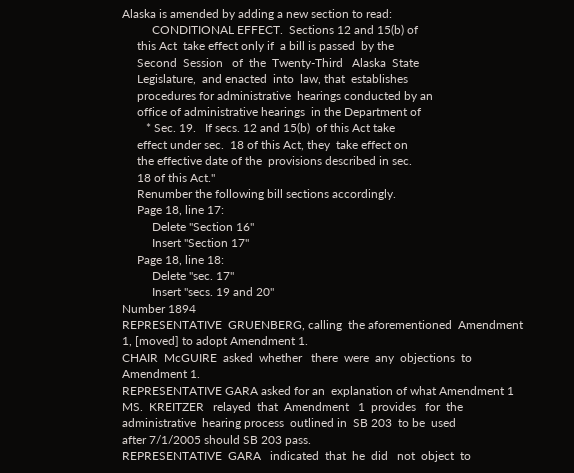Alaska is amended by adding a new section to read:
          CONDITIONAL EFFECT.  Sections 12 and 15(b) of
     this Act  take effect only if  a bill is passed  by the
     Second  Session   of  the  Twenty-Third   Alaska  State
     Legislature,  and enacted  into  law, that  establishes
     procedures for administrative  hearings conducted by an
     office of administrative hearings  in the Department of
        * Sec. 19.   If secs. 12 and 15(b)  of this Act take
     effect under sec.  18 of this Act, they  take effect on
     the effective date of the  provisions described in sec.
     18 of this Act."
     Renumber the following bill sections accordingly.
     Page 18, line 17:
          Delete "Section 16"
          Insert "Section 17"
     Page 18, line 18:
          Delete "sec. 17"
          Insert "secs. 19 and 20"
Number 1894
REPRESENTATIVE  GRUENBERG, calling  the aforementioned  Amendment
1, [moved] to adopt Amendment 1.
CHAIR  McGUIRE  asked  whether   there  were  any  objections  to
Amendment 1.
REPRESENTATIVE GARA asked for an  explanation of what Amendment 1
MS.  KREITZER   relayed  that  Amendment   1  provides   for  the
administrative  hearing process  outlined in  SB 203  to be  used
after 7/1/2005 should SB 203 pass.
REPRESENTATIVE  GARA   indicated  that  he  did   not  object  to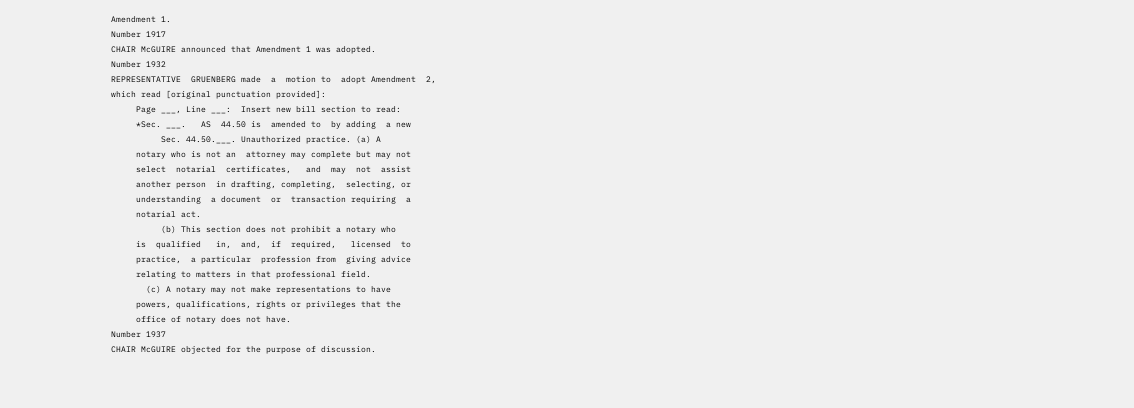Amendment 1.
Number 1917
CHAIR McGUIRE announced that Amendment 1 was adopted.
Number 1932
REPRESENTATIVE  GRUENBERG made  a  motion to  adopt Amendment  2,
which read [original punctuation provided]:
     Page ___, Line ___:  Insert new bill section to read:
     *Sec. ___.   AS  44.50 is  amended to  by adding  a new
          Sec. 44.50.___. Unauthorized practice. (a) A
     notary who is not an  attorney may complete but may not
     select  notarial  certificates,   and  may  not  assist
     another person  in drafting, completing,  selecting, or
     understanding  a document  or  transaction requiring  a
     notarial act.
          (b) This section does not prohibit a notary who
     is  qualified   in,  and,  if  required,   licensed  to
     practice,  a particular  profession from  giving advice
     relating to matters in that professional field.
       (c) A notary may not make representations to have
     powers, qualifications, rights or privileges that the
     office of notary does not have.
Number 1937
CHAIR McGUIRE objected for the purpose of discussion.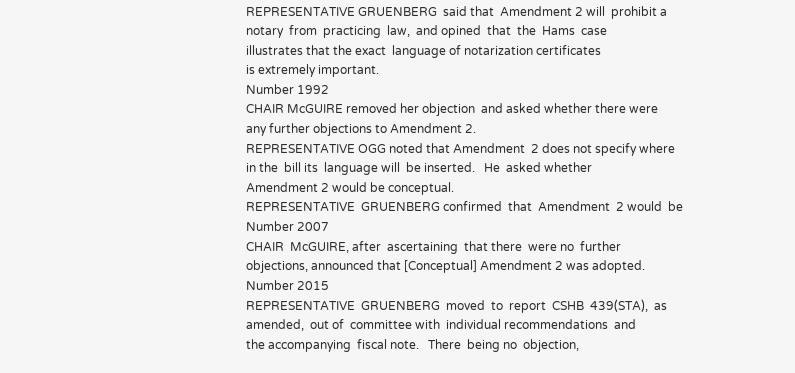REPRESENTATIVE GRUENBERG  said that  Amendment 2 will  prohibit a
notary  from  practicing  law,  and opined  that  the  Hams  case
illustrates that the exact  language of notarization certificates
is extremely important.
Number 1992
CHAIR McGUIRE removed her objection  and asked whether there were
any further objections to Amendment 2.
REPRESENTATIVE OGG noted that Amendment  2 does not specify where
in the  bill its  language will  be inserted.   He  asked whether
Amendment 2 would be conceptual.
REPRESENTATIVE  GRUENBERG confirmed  that  Amendment  2 would  be
Number 2007
CHAIR  McGUIRE, after  ascertaining  that there  were no  further
objections, announced that [Conceptual] Amendment 2 was adopted.
Number 2015
REPRESENTATIVE  GRUENBERG  moved  to  report  CSHB  439(STA),  as
amended,  out of  committee with  individual recommendations  and
the accompanying  fiscal note.   There  being no  objection,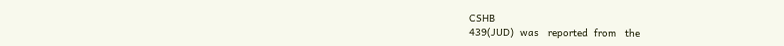CSHB
439(JUD)  was   reported  from   the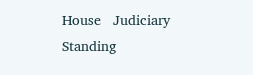House   Judiciary  Standing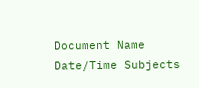Document Name Date/Time Subjects